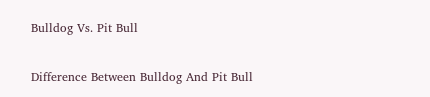Bulldog Vs. Pit Bull

Difference Between Bulldog And Pit Bull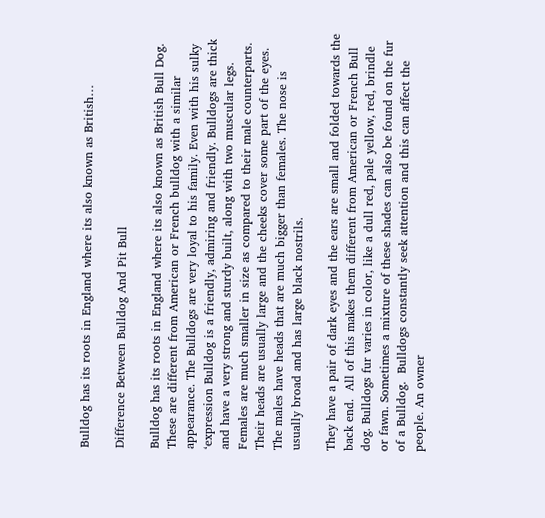Bulldog has its roots in England where its also known as British…

Difference Between Bulldog And Pit Bull

Bulldog has its roots in England where its also known as British Bull Dog. These are different from American or French bulldog with a similar appearance. The Bulldogs are very loyal to his family. Even with his sulky ‘expression Bulldog is a friendly, admiring and friendly. Bulldogs are thick and have a very strong and sturdy built, along with two muscular legs. Females are much smaller in size as compared to their male counterparts. Their heads are usually large and the cheeks cover some part of the eyes. The males have heads that are much bigger than females. The nose is usually broad and has large black nostrils.

They have a pair of dark eyes and the ears are small and folded towards the back end.  All of this makes them different from American or French Bull dog. Bulldogs fur varies in color, like a dull red, pale yellow, red, brindle or fawn. Sometimes a mixture of these shades can also be found on the fur of a Bulldog.  Bulldogs constantly seek attention and this can affect the people. An owner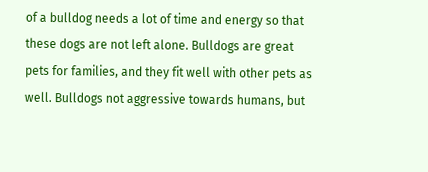of a bulldog needs a lot of time and energy so that these dogs are not left alone. Bulldogs are great pets for families, and they fit well with other pets as well. Bulldogs not aggressive towards humans, but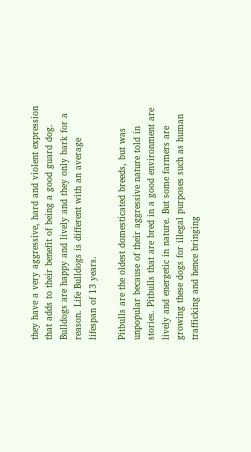they have a very aggressive, hard and violent expression that adds to their benefit of being a good guard dog. Bulldogs are happy and lively and they only bark for a reason. Life Bulldogs is different with an average lifespan of 13 years.

Pitbulls are the oldest domesticated breeds, but was unpopular because of their aggressive nature told in stories. Pitbulls that are bred in a good environment are lively and energetic in nature. But some farmers are growing these dogs for illegal purposes such as human trafficking and hence bringing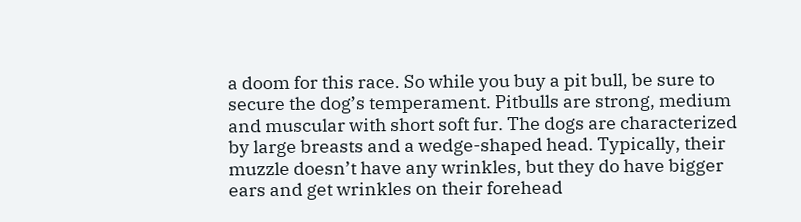a doom for this race. So while you buy a pit bull, be sure to secure the dog’s temperament. Pitbulls are strong, medium and muscular with short soft fur. The dogs are characterized by large breasts and a wedge-shaped head. Typically, their muzzle doesn’t have any wrinkles, but they do have bigger ears and get wrinkles on their forehead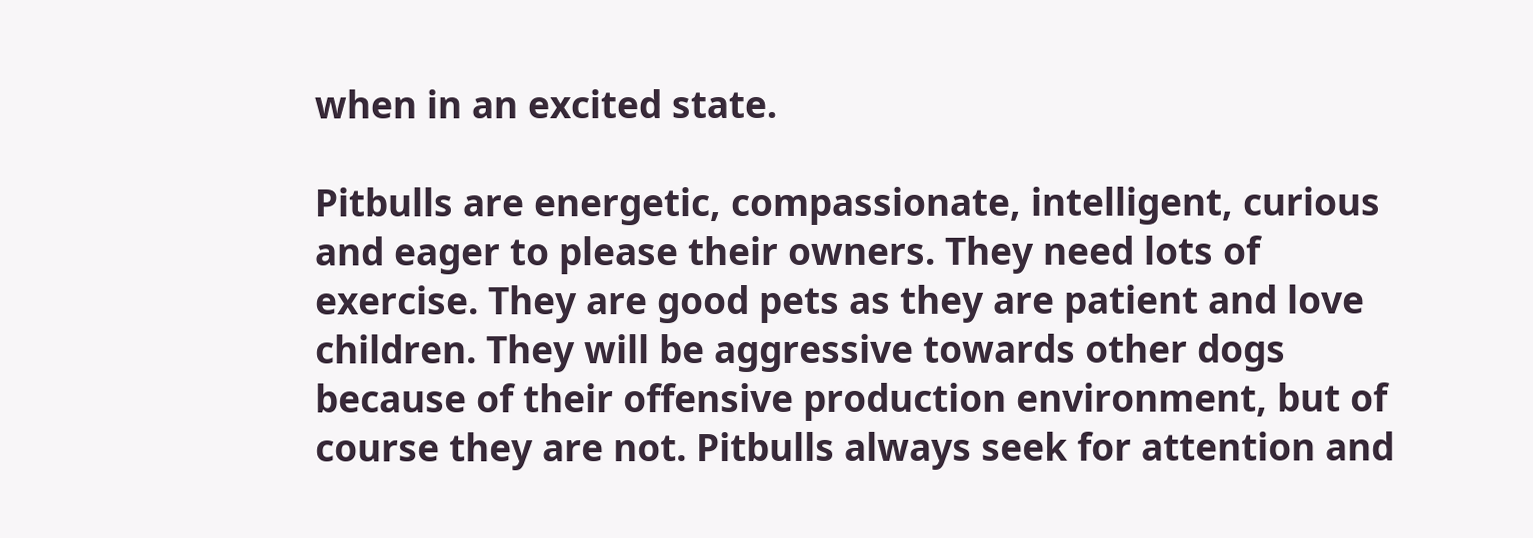when in an excited state.

Pitbulls are energetic, compassionate, intelligent, curious and eager to please their owners. They need lots of exercise. They are good pets as they are patient and love children. They will be aggressive towards other dogs because of their offensive production environment, but of course they are not. Pitbulls always seek for attention and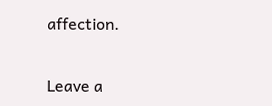affection.


Leave a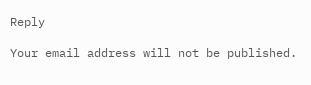Reply

Your email address will not be published.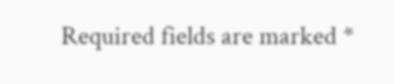Required fields are marked *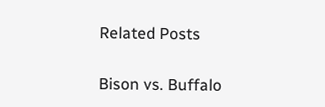Related Posts

Bison vs. Buffalo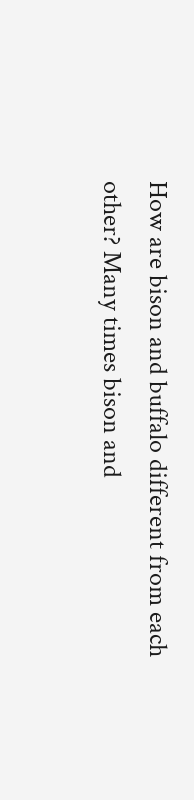How are bison and buffalo different from each other? Many times bison and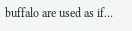buffalo are used as if…